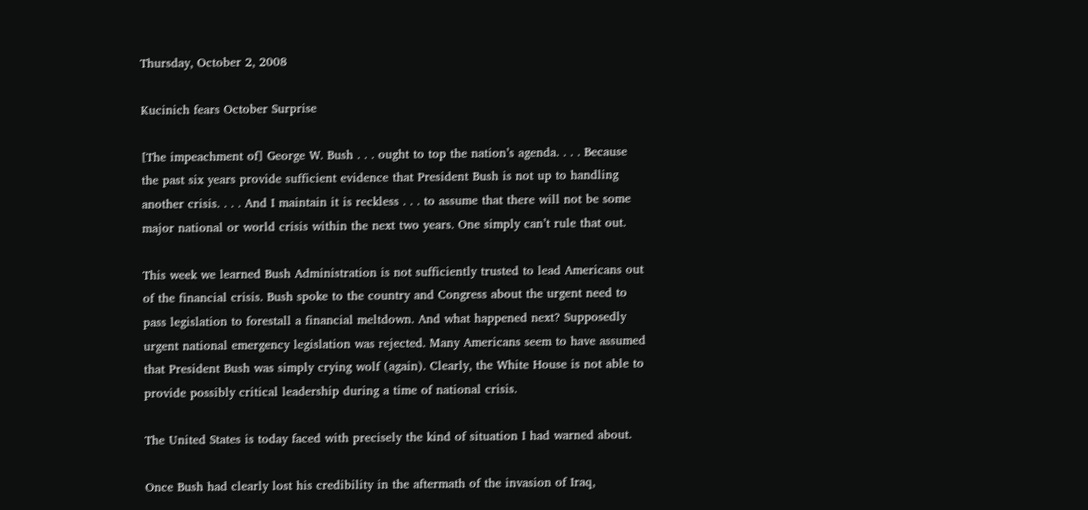Thursday, October 2, 2008

Kucinich fears October Surprise

[The impeachment of] George W. Bush . . . ought to top the nation’s agenda. . . . Because the past six years provide sufficient evidence that President Bush is not up to handling another crisis. . . . And I maintain it is reckless . . . to assume that there will not be some major national or world crisis within the next two years. One simply can’t rule that out.

This week we learned Bush Administration is not sufficiently trusted to lead Americans out of the financial crisis. Bush spoke to the country and Congress about the urgent need to pass legislation to forestall a financial meltdown. And what happened next? Supposedly urgent national emergency legislation was rejected. Many Americans seem to have assumed that President Bush was simply crying wolf (again). Clearly, the White House is not able to provide possibly critical leadership during a time of national crisis.

The United States is today faced with precisely the kind of situation I had warned about.

Once Bush had clearly lost his credibility in the aftermath of the invasion of Iraq,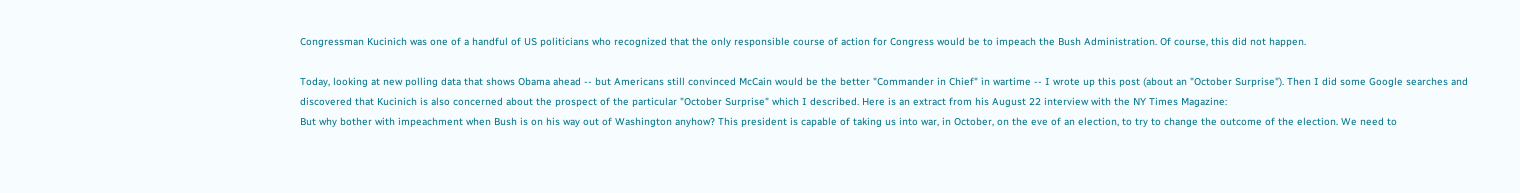Congressman Kucinich was one of a handful of US politicians who recognized that the only responsible course of action for Congress would be to impeach the Bush Administration. Of course, this did not happen.

Today, looking at new polling data that shows Obama ahead -- but Americans still convinced McCain would be the better "Commander in Chief" in wartime -- I wrote up this post (about an "October Surprise"). Then I did some Google searches and discovered that Kucinich is also concerned about the prospect of the particular "October Surprise" which I described. Here is an extract from his August 22 interview with the NY Times Magazine:
But why bother with impeachment when Bush is on his way out of Washington anyhow? This president is capable of taking us into war, in October, on the eve of an election, to try to change the outcome of the election. We need to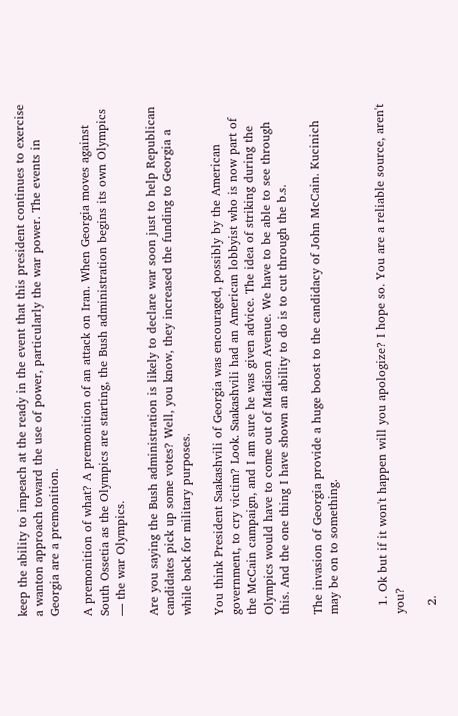keep the ability to impeach at the ready in the event that this president continues to exercise a wanton approach toward the use of power, particularly the war power. The events in Georgia are a premonition.

A premonition of what? A premonition of an attack on Iran. When Georgia moves against South Ossetia as the Olympics are starting, the Bush administration begins its own Olympics — the war Olympics.

Are you saying the Bush administration is likely to declare war soon just to help Republican candidates pick up some votes? Well, you know, they increased the funding to Georgia a while back for military purposes.

You think President Saakashvili of Georgia was encouraged, possibly by the American government, to cry victim? Look. Saakashvili had an American lobbyist who is now part of the McCain campaign, and I am sure he was given advice. The idea of striking during the Olympics would have to come out of Madison Avenue. We have to be able to see through this. And the one thing I have shown an ability to do is to cut through the b.s.

The invasion of Georgia provide a huge boost to the candidacy of John McCain. Kucinich may be on to something.


  1. Ok but if it won't happen will you apologize? I hope so. You are a reliable source, aren't you?

  2.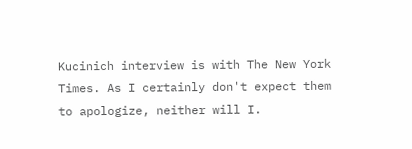Kucinich interview is with The New York Times. As I certainly don't expect them to apologize, neither will I.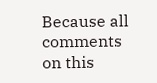Because all comments on this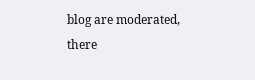blog are moderated, there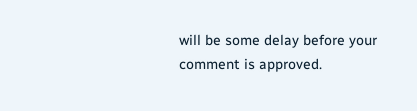will be some delay before your comment is approved.